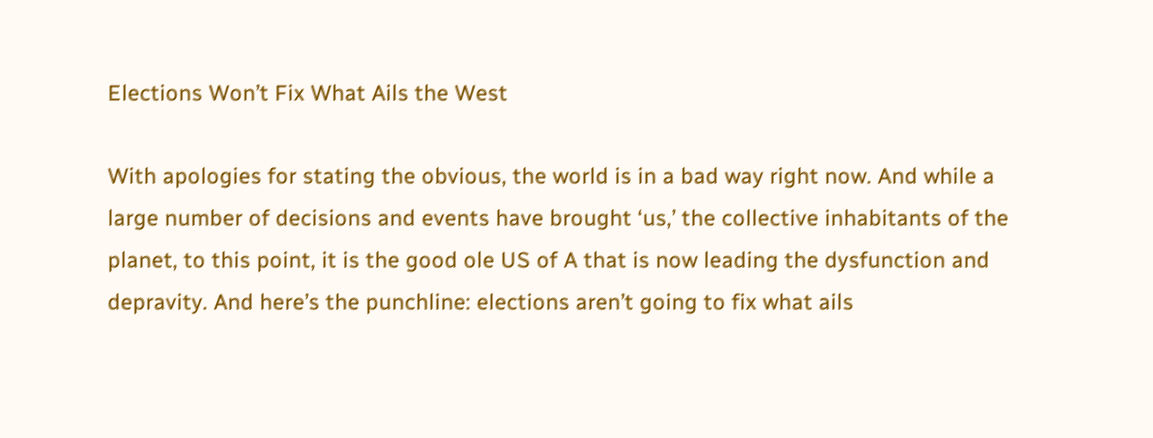Elections Won’t Fix What Ails the West

With apologies for stating the obvious, the world is in a bad way right now. And while a large number of decisions and events have brought ‘us,’ the collective inhabitants of the planet, to this point, it is the good ole US of A that is now leading the dysfunction and depravity. And here’s the punchline: elections aren’t going to fix what ails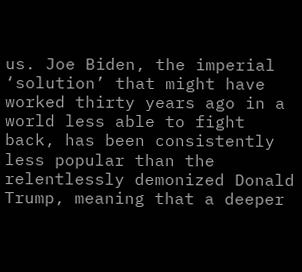us. Joe Biden, the imperial ‘solution’ that might have worked thirty years ago in a world less able to fight back, has been consistently less popular than the relentlessly demonized Donald Trump, meaning that a deeper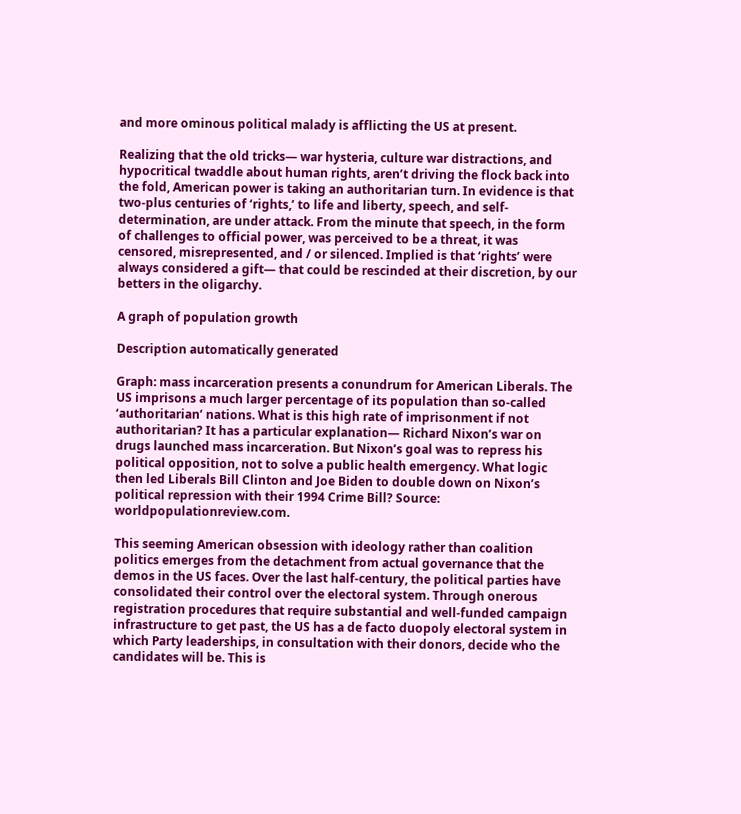and more ominous political malady is afflicting the US at present.

Realizing that the old tricks— war hysteria, culture war distractions, and hypocritical twaddle about human rights, aren’t driving the flock back into the fold, American power is taking an authoritarian turn. In evidence is that two-plus centuries of ‘rights,’ to life and liberty, speech, and self-determination, are under attack. From the minute that speech, in the form of challenges to official power, was perceived to be a threat, it was censored, misrepresented, and / or silenced. Implied is that ‘rights’ were always considered a gift— that could be rescinded at their discretion, by our betters in the oligarchy.

A graph of population growth

Description automatically generated

Graph: mass incarceration presents a conundrum for American Liberals. The US imprisons a much larger percentage of its population than so-called ‘authoritarian’ nations. What is this high rate of imprisonment if not authoritarian? It has a particular explanation— Richard Nixon’s war on drugs launched mass incarceration. But Nixon’s goal was to repress his political opposition, not to solve a public health emergency. What logic then led Liberals Bill Clinton and Joe Biden to double down on Nixon’s political repression with their 1994 Crime Bill? Source: worldpopulationreview.com.

This seeming American obsession with ideology rather than coalition politics emerges from the detachment from actual governance that the demos in the US faces. Over the last half-century, the political parties have consolidated their control over the electoral system. Through onerous registration procedures that require substantial and well-funded campaign infrastructure to get past, the US has a de facto duopoly electoral system in which Party leaderships, in consultation with their donors, decide who the candidates will be. This is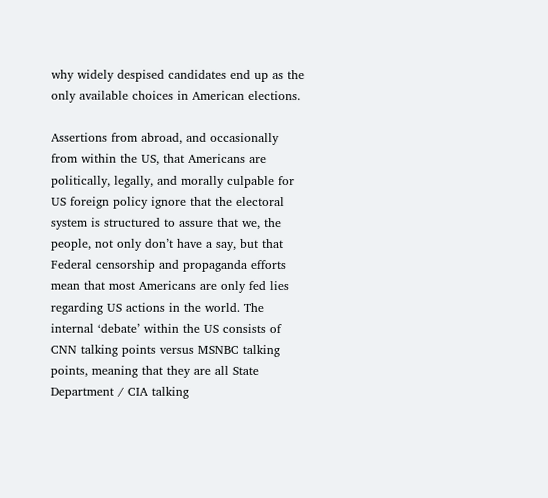why widely despised candidates end up as the only available choices in American elections.

Assertions from abroad, and occasionally from within the US, that Americans are politically, legally, and morally culpable for US foreign policy ignore that the electoral system is structured to assure that we, the people, not only don’t have a say, but that Federal censorship and propaganda efforts mean that most Americans are only fed lies regarding US actions in the world. The internal ‘debate’ within the US consists of CNN talking points versus MSNBC talking points, meaning that they are all State Department / CIA talking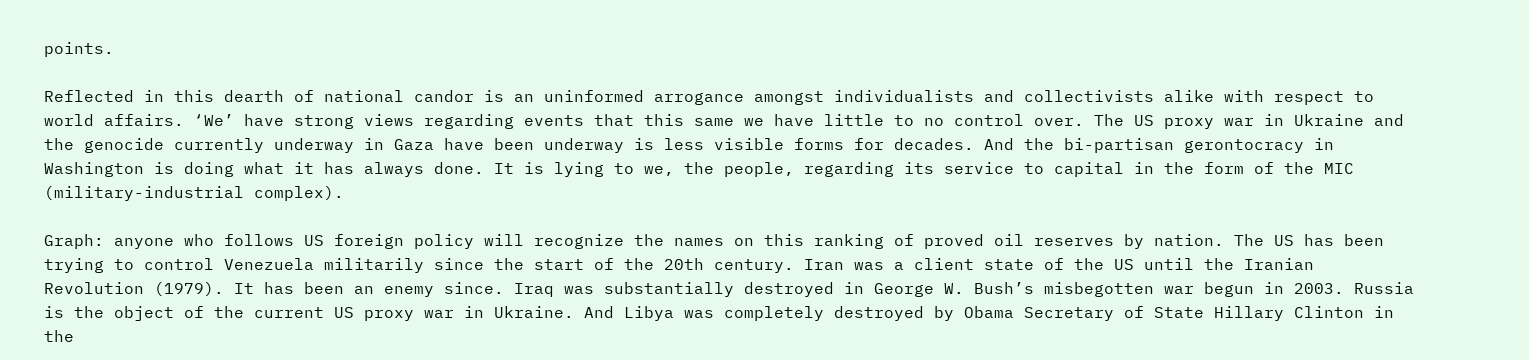points.

Reflected in this dearth of national candor is an uninformed arrogance amongst individualists and collectivists alike with respect to world affairs. ‘We’ have strong views regarding events that this same we have little to no control over. The US proxy war in Ukraine and the genocide currently underway in Gaza have been underway is less visible forms for decades. And the bi-partisan gerontocracy in Washington is doing what it has always done. It is lying to we, the people, regarding its service to capital in the form of the MIC (military-industrial complex).

Graph: anyone who follows US foreign policy will recognize the names on this ranking of proved oil reserves by nation. The US has been trying to control Venezuela militarily since the start of the 20th century. Iran was a client state of the US until the Iranian Revolution (1979). It has been an enemy since. Iraq was substantially destroyed in George W. Bush’s misbegotten war begun in 2003. Russia is the object of the current US proxy war in Ukraine. And Libya was completely destroyed by Obama Secretary of State Hillary Clinton in the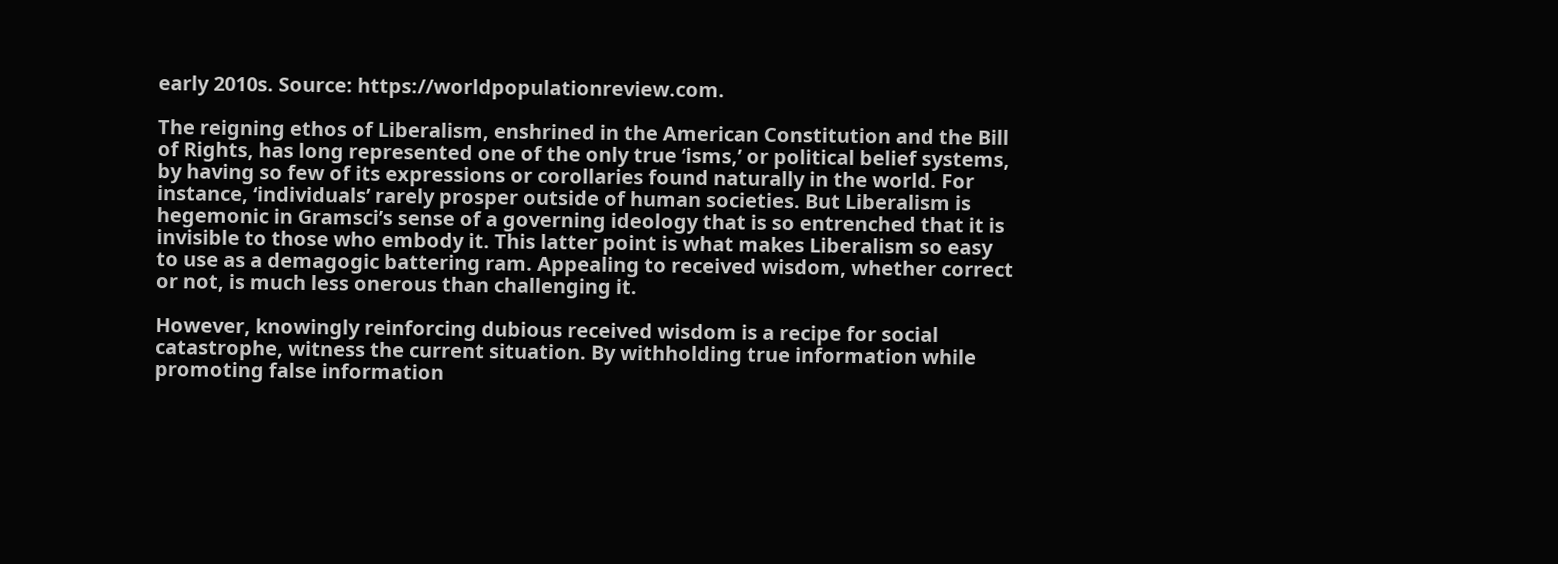early 2010s. Source: https://worldpopulationreview.com.

The reigning ethos of Liberalism, enshrined in the American Constitution and the Bill of Rights, has long represented one of the only true ‘isms,’ or political belief systems, by having so few of its expressions or corollaries found naturally in the world. For instance, ‘individuals’ rarely prosper outside of human societies. But Liberalism is hegemonic in Gramsci’s sense of a governing ideology that is so entrenched that it is invisible to those who embody it. This latter point is what makes Liberalism so easy to use as a demagogic battering ram. Appealing to received wisdom, whether correct or not, is much less onerous than challenging it.

However, knowingly reinforcing dubious received wisdom is a recipe for social catastrophe, witness the current situation. By withholding true information while promoting false information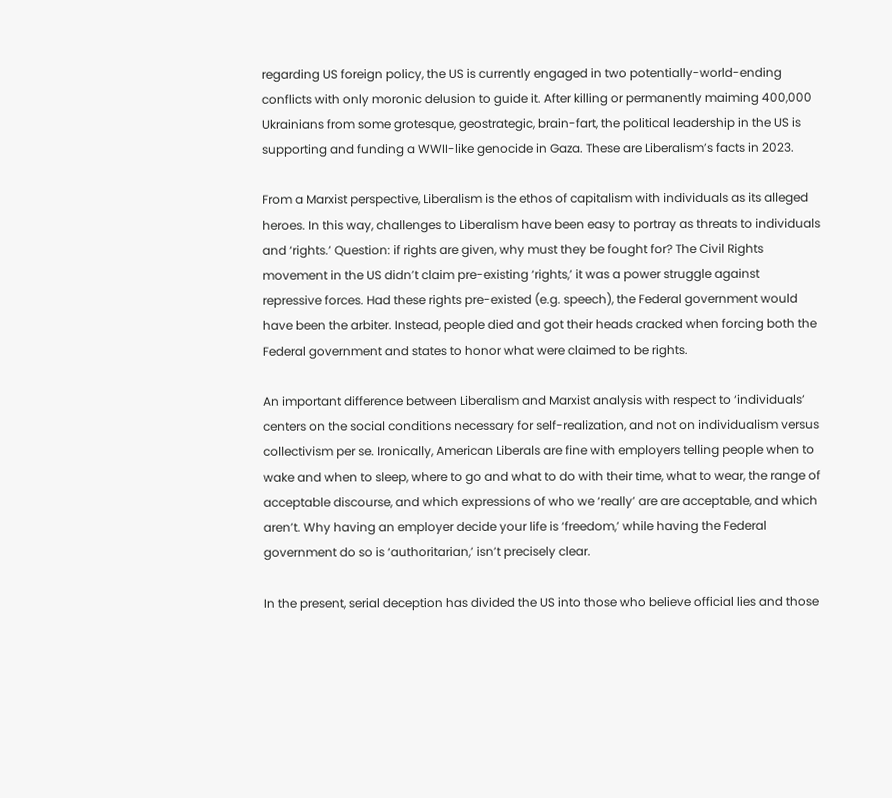regarding US foreign policy, the US is currently engaged in two potentially-world-ending conflicts with only moronic delusion to guide it. After killing or permanently maiming 400,000 Ukrainians from some grotesque, geostrategic, brain-fart, the political leadership in the US is supporting and funding a WWII-like genocide in Gaza. These are Liberalism’s facts in 2023.

From a Marxist perspective, Liberalism is the ethos of capitalism with individuals as its alleged heroes. In this way, challenges to Liberalism have been easy to portray as threats to individuals and ‘rights.’ Question: if rights are given, why must they be fought for? The Civil Rights movement in the US didn’t claim pre-existing ‘rights,’ it was a power struggle against repressive forces. Had these rights pre-existed (e.g. speech), the Federal government would have been the arbiter. Instead, people died and got their heads cracked when forcing both the Federal government and states to honor what were claimed to be rights.

An important difference between Liberalism and Marxist analysis with respect to ‘individuals’ centers on the social conditions necessary for self-realization, and not on individualism versus collectivism per se. Ironically, American Liberals are fine with employers telling people when to wake and when to sleep, where to go and what to do with their time, what to wear, the range of acceptable discourse, and which expressions of who we ‘really’ are are acceptable, and which aren’t. Why having an employer decide your life is ‘freedom,’ while having the Federal government do so is ‘authoritarian,’ isn’t precisely clear.

In the present, serial deception has divided the US into those who believe official lies and those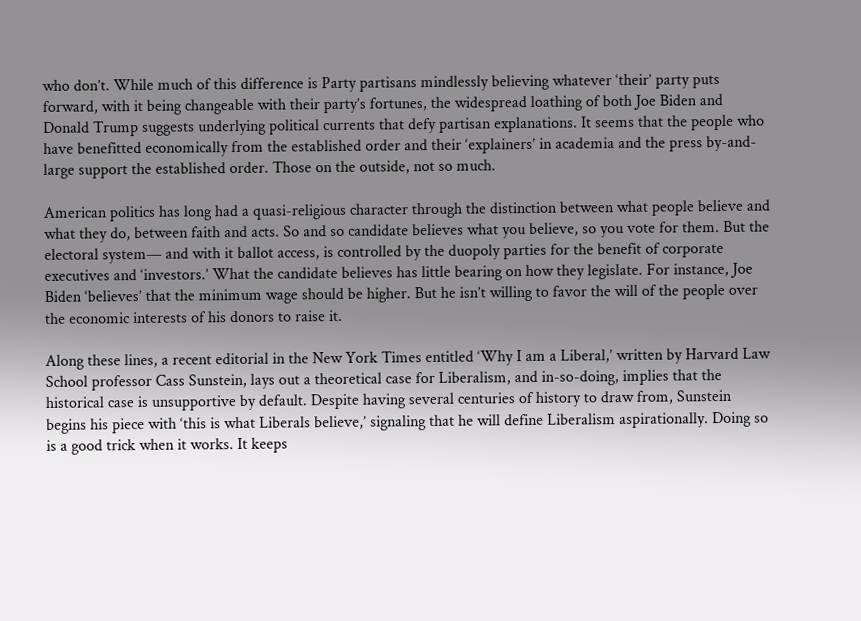who don’t. While much of this difference is Party partisans mindlessly believing whatever ‘their’ party puts forward, with it being changeable with their party’s fortunes, the widespread loathing of both Joe Biden and Donald Trump suggests underlying political currents that defy partisan explanations. It seems that the people who have benefitted economically from the established order and their ‘explainers’ in academia and the press by-and-large support the established order. Those on the outside, not so much.

American politics has long had a quasi-religious character through the distinction between what people believe and what they do, between faith and acts. So and so candidate believes what you believe, so you vote for them. But the electoral system— and with it ballot access, is controlled by the duopoly parties for the benefit of corporate executives and ‘investors.’ What the candidate believes has little bearing on how they legislate. For instance, Joe Biden ‘believes’ that the minimum wage should be higher. But he isn’t willing to favor the will of the people over the economic interests of his donors to raise it.

Along these lines, a recent editorial in the New York Times entitled ‘Why I am a Liberal,’ written by Harvard Law School professor Cass Sunstein, lays out a theoretical case for Liberalism, and in-so-doing, implies that the historical case is unsupportive by default. Despite having several centuries of history to draw from, Sunstein begins his piece with ‘this is what Liberals believe,’ signaling that he will define Liberalism aspirationally. Doing so is a good trick when it works. It keeps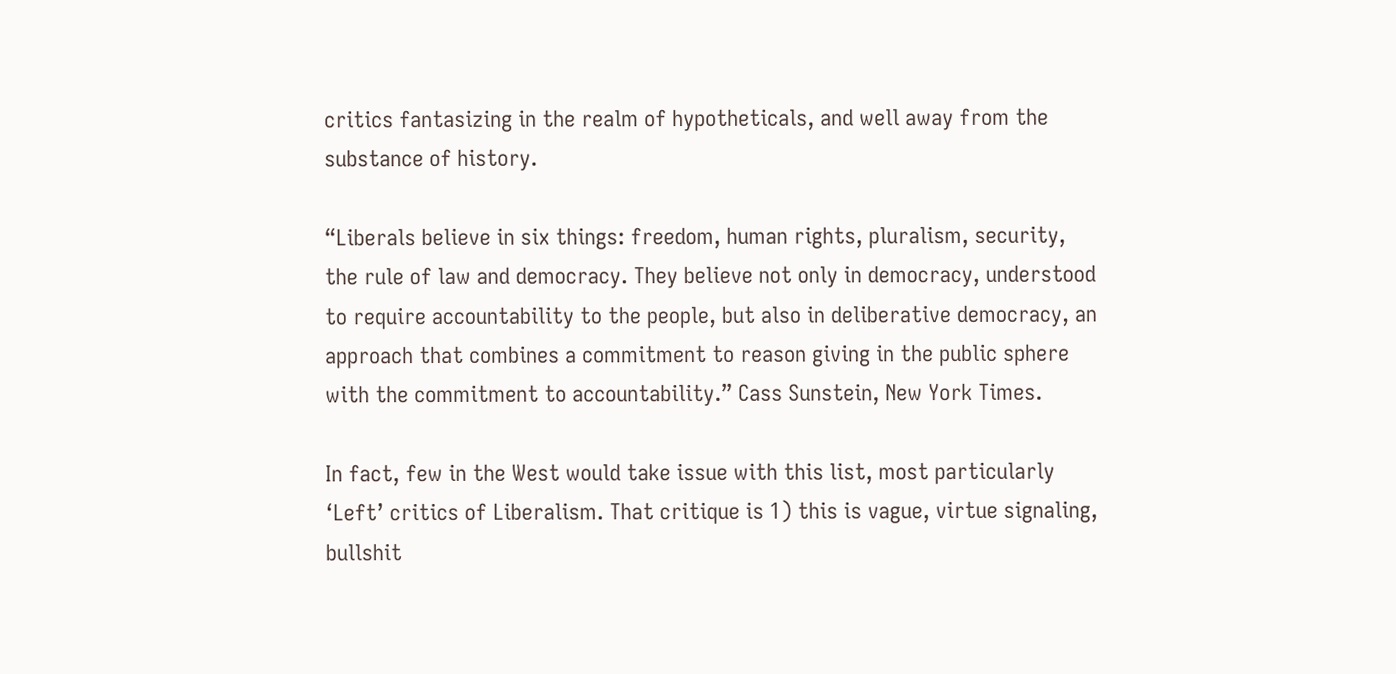critics fantasizing in the realm of hypotheticals, and well away from the substance of history.

“Liberals believe in six things: freedom, human rights, pluralism, security, the rule of law and democracy. They believe not only in democracy, understood to require accountability to the people, but also in deliberative democracy, an approach that combines a commitment to reason giving in the public sphere with the commitment to accountability.” Cass Sunstein, New York Times.

In fact, few in the West would take issue with this list, most particularly ‘Left’ critics of Liberalism. That critique is 1) this is vague, virtue signaling, bullshit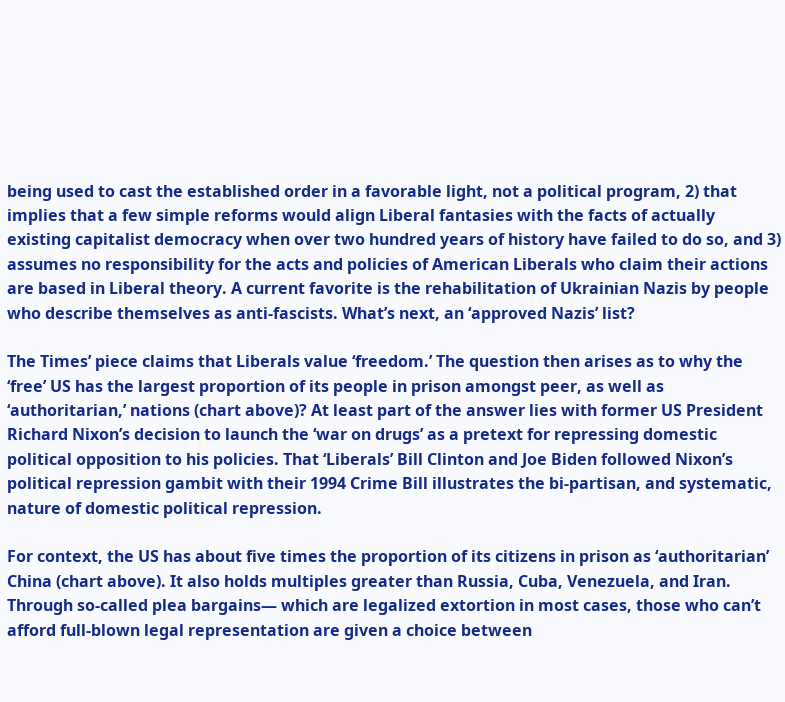being used to cast the established order in a favorable light, not a political program, 2) that implies that a few simple reforms would align Liberal fantasies with the facts of actually existing capitalist democracy when over two hundred years of history have failed to do so, and 3) assumes no responsibility for the acts and policies of American Liberals who claim their actions are based in Liberal theory. A current favorite is the rehabilitation of Ukrainian Nazis by people who describe themselves as anti-fascists. What’s next, an ‘approved Nazis’ list?

The Times’ piece claims that Liberals value ‘freedom.’ The question then arises as to why the ‘free’ US has the largest proportion of its people in prison amongst peer, as well as ‘authoritarian,’ nations (chart above)? At least part of the answer lies with former US President Richard Nixon’s decision to launch the ‘war on drugs’ as a pretext for repressing domestic political opposition to his policies. That ‘Liberals’ Bill Clinton and Joe Biden followed Nixon’s political repression gambit with their 1994 Crime Bill illustrates the bi-partisan, and systematic, nature of domestic political repression.

For context, the US has about five times the proportion of its citizens in prison as ‘authoritarian’ China (chart above). It also holds multiples greater than Russia, Cuba, Venezuela, and Iran. Through so-called plea bargains— which are legalized extortion in most cases, those who can’t afford full-blown legal representation are given a choice between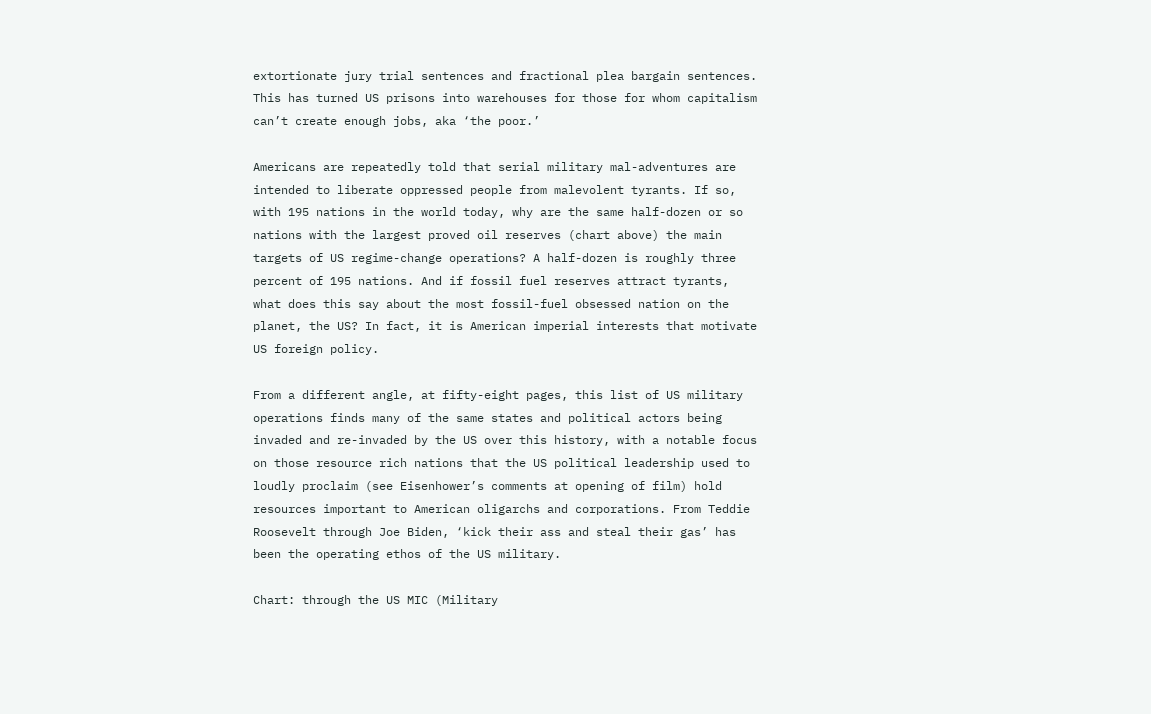extortionate jury trial sentences and fractional plea bargain sentences. This has turned US prisons into warehouses for those for whom capitalism can’t create enough jobs, aka ‘the poor.’

Americans are repeatedly told that serial military mal-adventures are intended to liberate oppressed people from malevolent tyrants. If so, with 195 nations in the world today, why are the same half-dozen or so nations with the largest proved oil reserves (chart above) the main targets of US regime-change operations? A half-dozen is roughly three percent of 195 nations. And if fossil fuel reserves attract tyrants, what does this say about the most fossil-fuel obsessed nation on the planet, the US? In fact, it is American imperial interests that motivate US foreign policy.

From a different angle, at fifty-eight pages, this list of US military operations finds many of the same states and political actors being invaded and re-invaded by the US over this history, with a notable focus on those resource rich nations that the US political leadership used to loudly proclaim (see Eisenhower’s comments at opening of film) hold resources important to American oligarchs and corporations. From Teddie Roosevelt through Joe Biden, ‘kick their ass and steal their gas’ has been the operating ethos of the US military.

Chart: through the US MIC (Military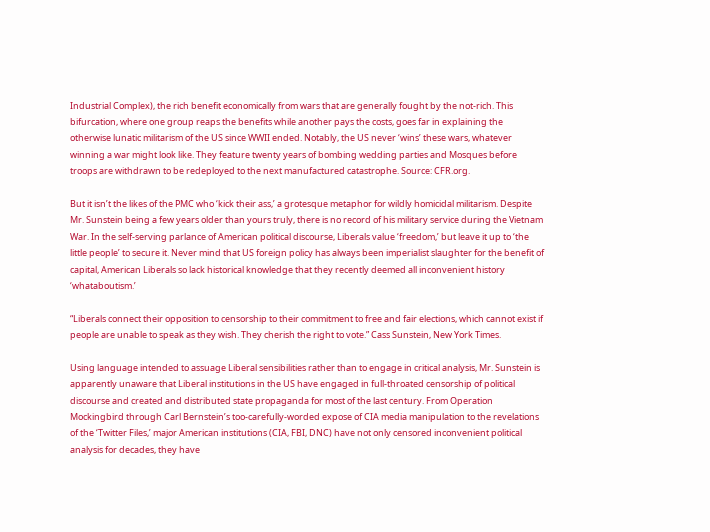Industrial Complex), the rich benefit economically from wars that are generally fought by the not-rich. This bifurcation, where one group reaps the benefits while another pays the costs, goes far in explaining the otherwise lunatic militarism of the US since WWII ended. Notably, the US never ‘wins’ these wars, whatever winning a war might look like. They feature twenty years of bombing wedding parties and Mosques before troops are withdrawn to be redeployed to the next manufactured catastrophe. Source: CFR.org.

But it isn’t the likes of the PMC who ‘kick their ass,’ a grotesque metaphor for wildly homicidal militarism. Despite Mr. Sunstein being a few years older than yours truly, there is no record of his military service during the Vietnam War. In the self-serving parlance of American political discourse, Liberals value ‘freedom,’ but leave it up to ‘the little people’ to secure it. Never mind that US foreign policy has always been imperialist slaughter for the benefit of capital, American Liberals so lack historical knowledge that they recently deemed all inconvenient history ‘whataboutism.’

“Liberals connect their opposition to censorship to their commitment to free and fair elections, which cannot exist if people are unable to speak as they wish. They cherish the right to vote.” Cass Sunstein, New York Times.

Using language intended to assuage Liberal sensibilities rather than to engage in critical analysis, Mr. Sunstein is apparently unaware that Liberal institutions in the US have engaged in full-throated censorship of political discourse and created and distributed state propaganda for most of the last century. From Operation Mockingbird through Carl Bernstein’s too-carefully-worded expose of CIA media manipulation to the revelations of the ‘Twitter Files,’ major American institutions (CIA, FBI, DNC) have not only censored inconvenient political analysis for decades, they have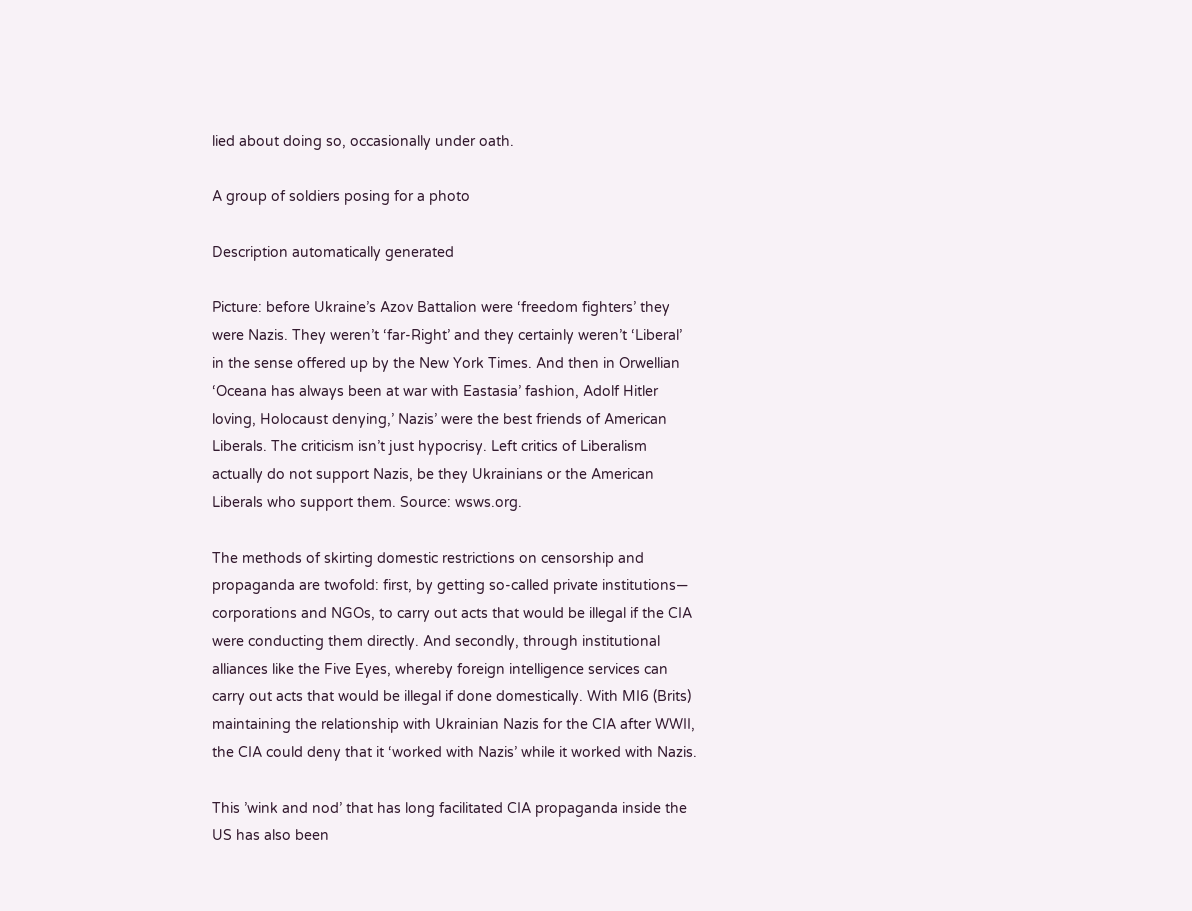lied about doing so, occasionally under oath.

A group of soldiers posing for a photo

Description automatically generated

Picture: before Ukraine’s Azov Battalion were ‘freedom fighters’ they were Nazis. They weren’t ‘far-Right’ and they certainly weren’t ‘Liberal’ in the sense offered up by the New York Times. And then in Orwellian ‘Oceana has always been at war with Eastasia’ fashion, Adolf Hitler loving, Holocaust denying,’ Nazis’ were the best friends of American Liberals. The criticism isn’t just hypocrisy. Left critics of Liberalism actually do not support Nazis, be they Ukrainians or the American Liberals who support them. Source: wsws.org.

The methods of skirting domestic restrictions on censorship and propaganda are twofold: first, by getting so-called private institutions— corporations and NGOs, to carry out acts that would be illegal if the CIA were conducting them directly. And secondly, through institutional alliances like the Five Eyes, whereby foreign intelligence services can carry out acts that would be illegal if done domestically. With MI6 (Brits) maintaining the relationship with Ukrainian Nazis for the CIA after WWII, the CIA could deny that it ‘worked with Nazis’ while it worked with Nazis.

This ’wink and nod’ that has long facilitated CIA propaganda inside the US has also been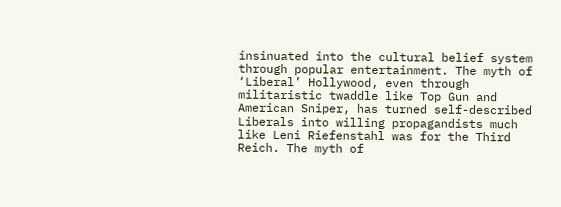insinuated into the cultural belief system through popular entertainment. The myth of ‘Liberal’ Hollywood, even through militaristic twaddle like Top Gun and American Sniper, has turned self-described Liberals into willing propagandists much like Leni Riefenstahl was for the Third Reich. The myth of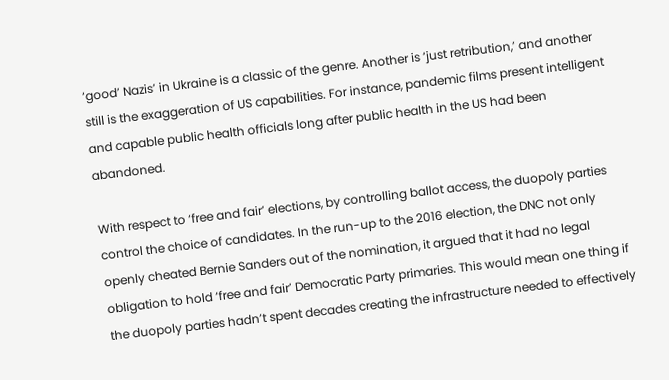‘good’ Nazis’ in Ukraine is a classic of the genre. Another is ‘just retribution,’ and another still is the exaggeration of US capabilities. For instance, pandemic films present intelligent and capable public health officials long after public health in the US had been abandoned.

With respect to ‘free and fair’ elections, by controlling ballot access, the duopoly parties control the choice of candidates. In the run-up to the 2016 election, the DNC not only openly cheated Bernie Sanders out of the nomination, it argued that it had no legal obligation to hold ‘free and fair’ Democratic Party primaries. This would mean one thing if the duopoly parties hadn’t spent decades creating the infrastructure needed to effectively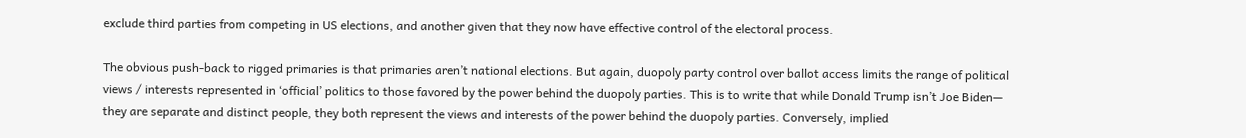exclude third parties from competing in US elections, and another given that they now have effective control of the electoral process.

The obvious push-back to rigged primaries is that primaries aren’t national elections. But again, duopoly party control over ballot access limits the range of political views / interests represented in ‘official’ politics to those favored by the power behind the duopoly parties. This is to write that while Donald Trump isn’t Joe Biden— they are separate and distinct people, they both represent the views and interests of the power behind the duopoly parties. Conversely, implied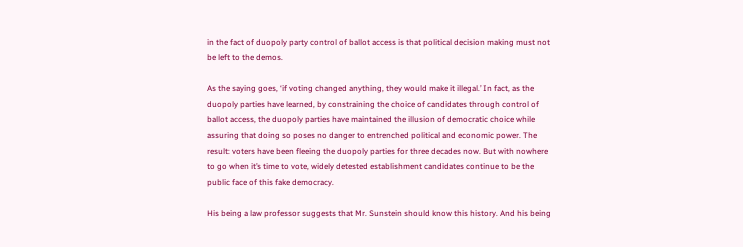in the fact of duopoly party control of ballot access is that political decision making must not be left to the demos.

As the saying goes, ‘if voting changed anything, they would make it illegal.’ In fact, as the duopoly parties have learned, by constraining the choice of candidates through control of ballot access, the duopoly parties have maintained the illusion of democratic choice while assuring that doing so poses no danger to entrenched political and economic power. The result: voters have been fleeing the duopoly parties for three decades now. But with nowhere to go when it’s time to vote, widely detested establishment candidates continue to be the public face of this fake democracy.

His being a law professor suggests that Mr. Sunstein should know this history. And his being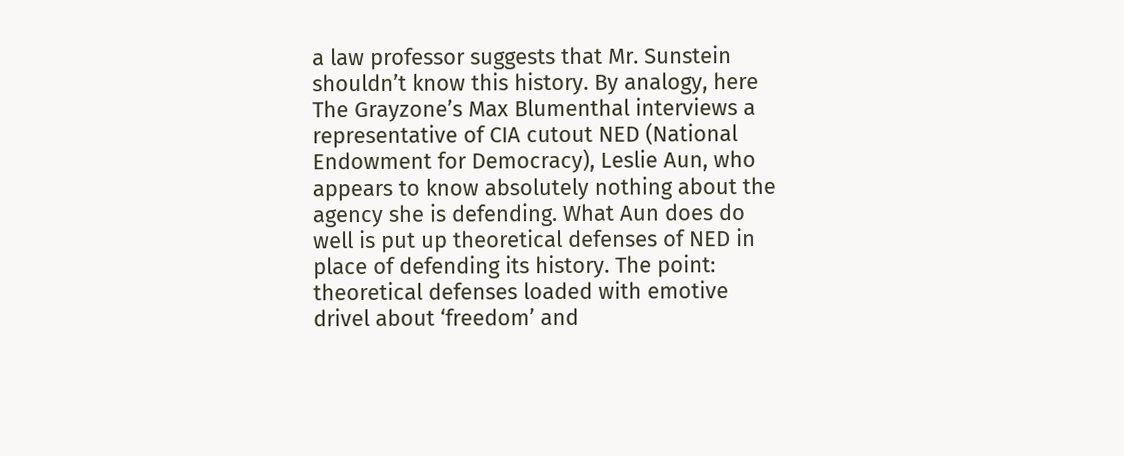a law professor suggests that Mr. Sunstein shouldn’t know this history. By analogy, here The Grayzone’s Max Blumenthal interviews a representative of CIA cutout NED (National Endowment for Democracy), Leslie Aun, who appears to know absolutely nothing about the agency she is defending. What Aun does do well is put up theoretical defenses of NED in place of defending its history. The point: theoretical defenses loaded with emotive drivel about ‘freedom’ and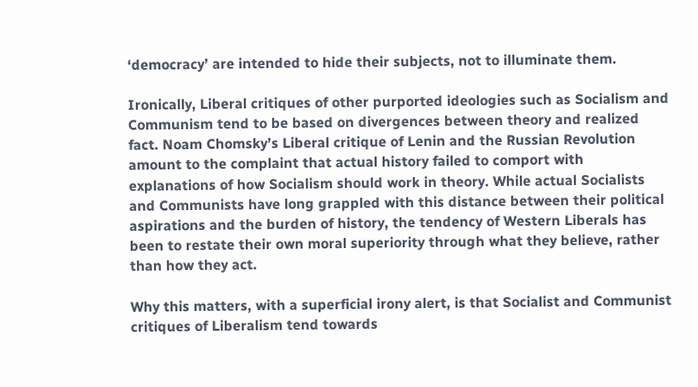‘democracy’ are intended to hide their subjects, not to illuminate them.

Ironically, Liberal critiques of other purported ideologies such as Socialism and Communism tend to be based on divergences between theory and realized fact. Noam Chomsky’s Liberal critique of Lenin and the Russian Revolution amount to the complaint that actual history failed to comport with explanations of how Socialism should work in theory. While actual Socialists and Communists have long grappled with this distance between their political aspirations and the burden of history, the tendency of Western Liberals has been to restate their own moral superiority through what they believe, rather than how they act.

Why this matters, with a superficial irony alert, is that Socialist and Communist critiques of Liberalism tend towards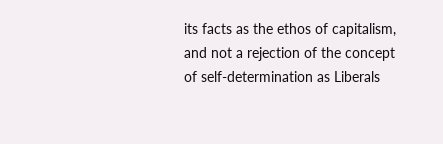its facts as the ethos of capitalism, and not a rejection of the concept of self-determination as Liberals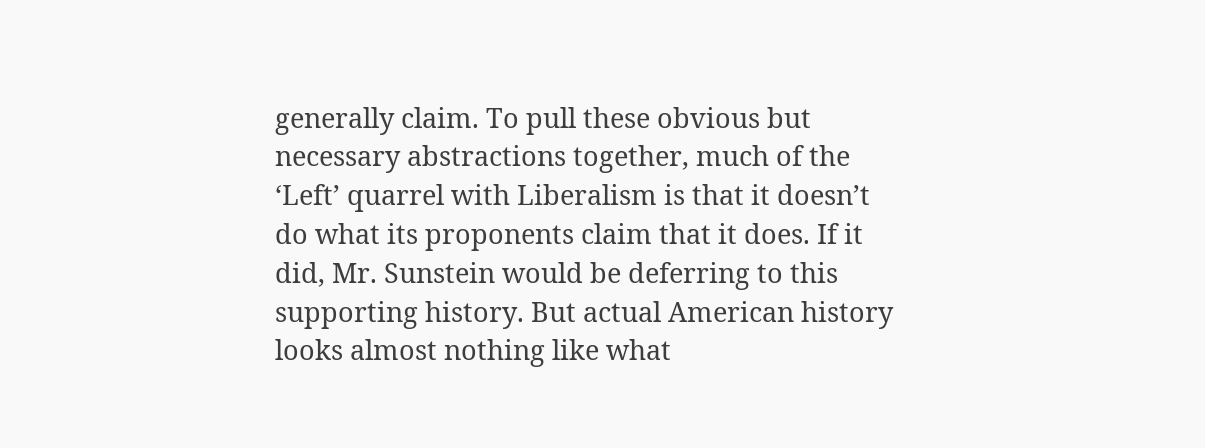generally claim. To pull these obvious but necessary abstractions together, much of the ‘Left’ quarrel with Liberalism is that it doesn’t do what its proponents claim that it does. If it did, Mr. Sunstein would be deferring to this supporting history. But actual American history looks almost nothing like what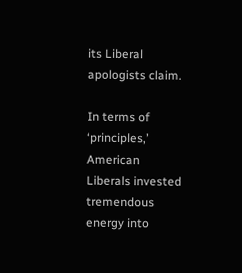its Liberal apologists claim.

In terms of ‘principles,’ American Liberals invested tremendous energy into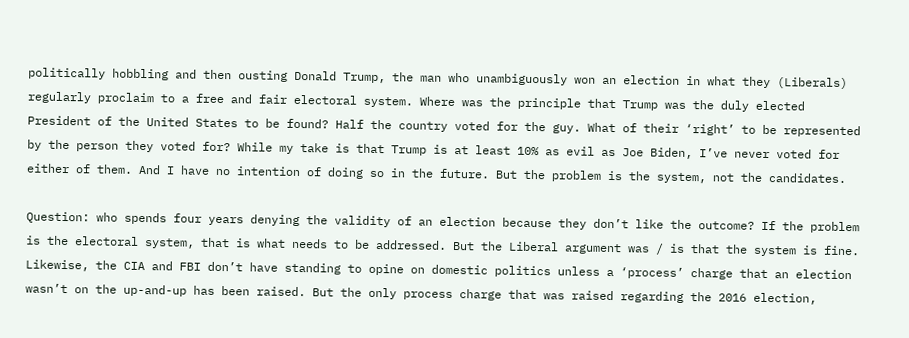politically hobbling and then ousting Donald Trump, the man who unambiguously won an election in what they (Liberals) regularly proclaim to a free and fair electoral system. Where was the principle that Trump was the duly elected President of the United States to be found? Half the country voted for the guy. What of their ‘right’ to be represented by the person they voted for? While my take is that Trump is at least 10% as evil as Joe Biden, I’ve never voted for either of them. And I have no intention of doing so in the future. But the problem is the system, not the candidates.

Question: who spends four years denying the validity of an election because they don’t like the outcome? If the problem is the electoral system, that is what needs to be addressed. But the Liberal argument was / is that the system is fine. Likewise, the CIA and FBI don’t have standing to opine on domestic politics unless a ‘process’ charge that an election wasn’t on the up-and-up has been raised. But the only process charge that was raised regarding the 2016 election,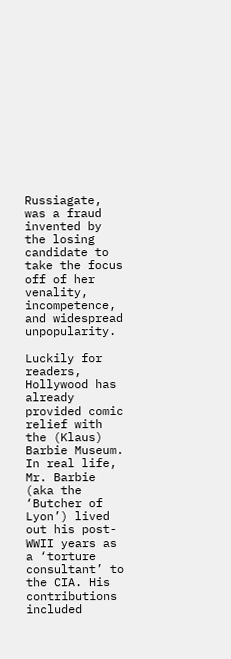Russiagate, was a fraud invented by the losing candidate to take the focus off of her venality, incompetence, and widespread unpopularity.

Luckily for readers, Hollywood has already provided comic relief with the (Klaus) Barbie Museum. In real life, Mr. Barbie (aka the ‘Butcher of Lyon’) lived out his post-WWII years as a ‘torture consultant’ to the CIA. His contributions included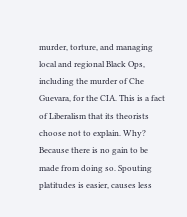murder, torture, and managing local and regional Black Ops, including the murder of Che Guevara, for the CIA. This is a fact of Liberalism that its theorists choose not to explain. Why? Because there is no gain to be made from doing so. Spouting platitudes is easier, causes less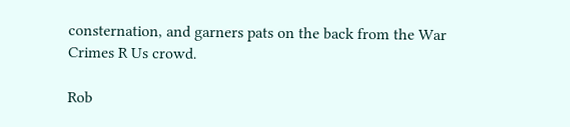consternation, and garners pats on the back from the War Crimes R Us crowd.

Rob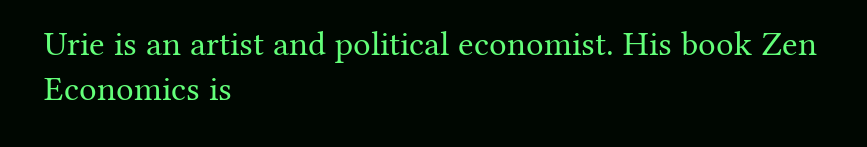Urie is an artist and political economist. His book Zen Economics is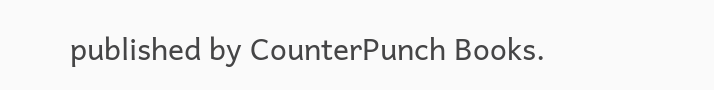published by CounterPunch Books.